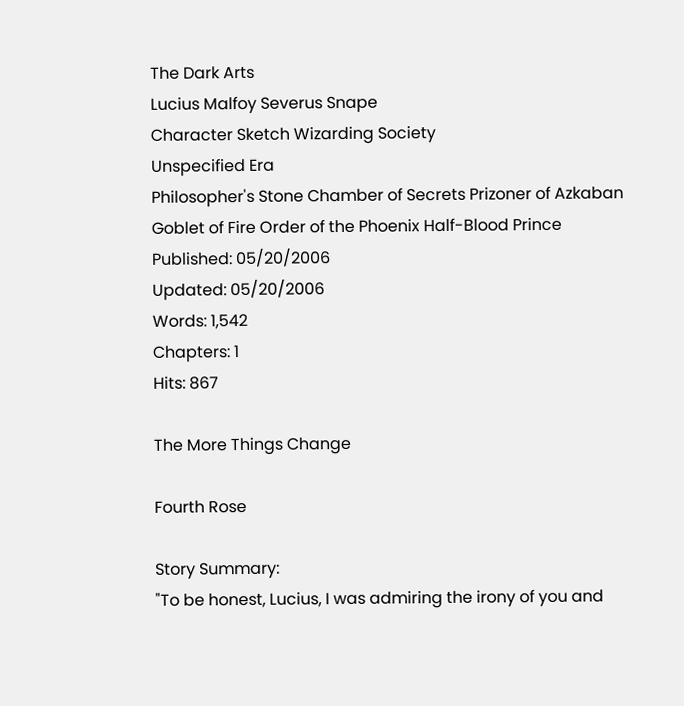The Dark Arts
Lucius Malfoy Severus Snape
Character Sketch Wizarding Society
Unspecified Era
Philosopher's Stone Chamber of Secrets Prizoner of Azkaban Goblet of Fire Order of the Phoenix Half-Blood Prince
Published: 05/20/2006
Updated: 05/20/2006
Words: 1,542
Chapters: 1
Hits: 867

The More Things Change

Fourth Rose

Story Summary:
"To be honest, Lucius, I was admiring the irony of you and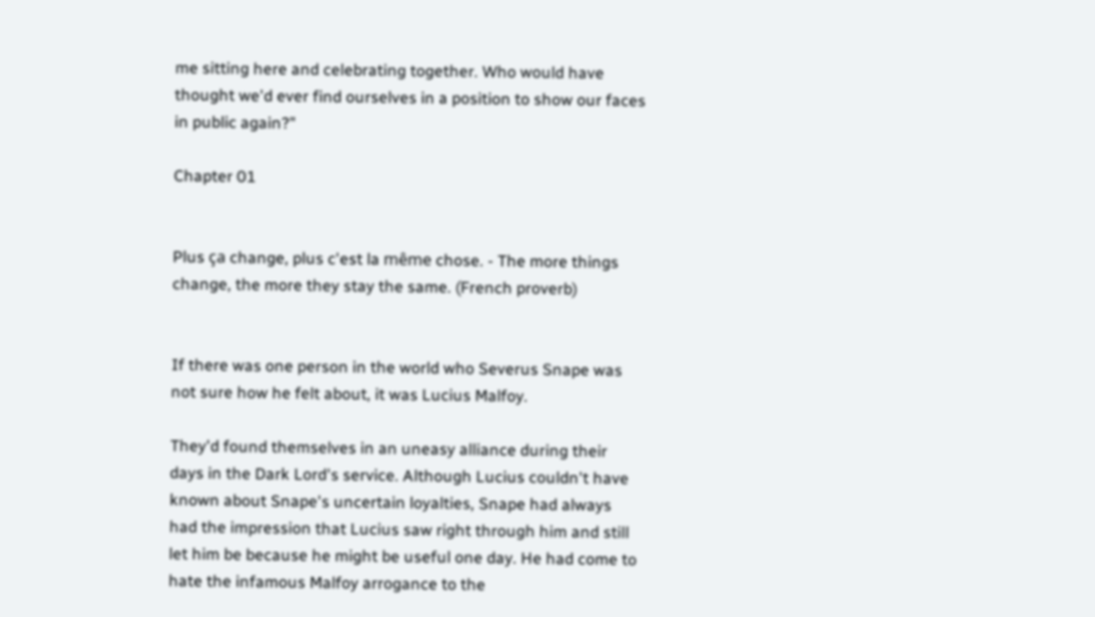me sitting here and celebrating together. Who would have thought we'd ever find ourselves in a position to show our faces in public again?"

Chapter 01


Plus ça change, plus c'est la même chose. - The more things change, the more they stay the same. (French proverb)


If there was one person in the world who Severus Snape was not sure how he felt about, it was Lucius Malfoy.

They'd found themselves in an uneasy alliance during their days in the Dark Lord's service. Although Lucius couldn't have known about Snape's uncertain loyalties, Snape had always had the impression that Lucius saw right through him and still let him be because he might be useful one day. He had come to hate the infamous Malfoy arrogance to the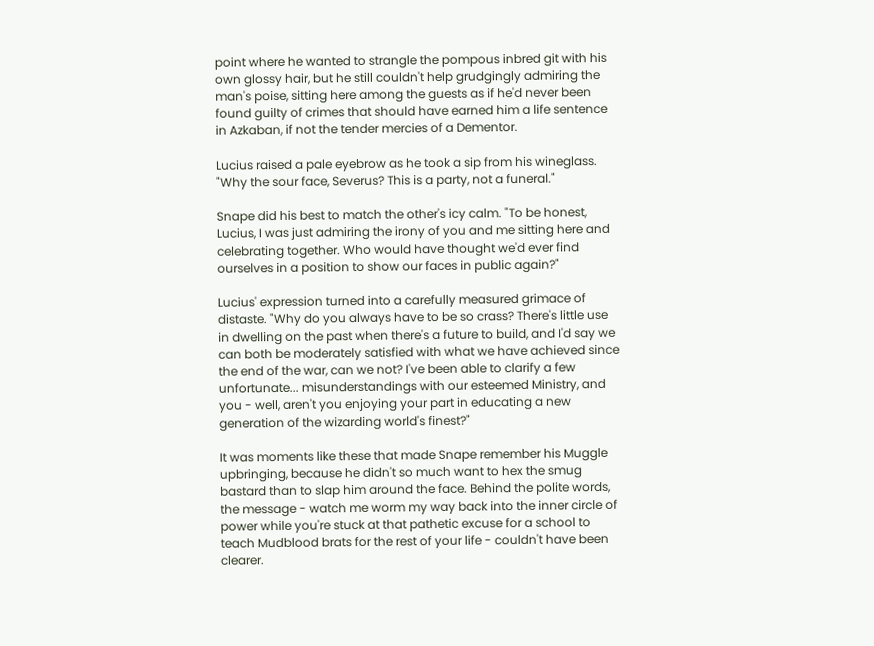point where he wanted to strangle the pompous inbred git with his own glossy hair, but he still couldn't help grudgingly admiring the man's poise, sitting here among the guests as if he'd never been found guilty of crimes that should have earned him a life sentence in Azkaban, if not the tender mercies of a Dementor.

Lucius raised a pale eyebrow as he took a sip from his wineglass. "Why the sour face, Severus? This is a party, not a funeral."

Snape did his best to match the other's icy calm. "To be honest, Lucius, I was just admiring the irony of you and me sitting here and celebrating together. Who would have thought we'd ever find ourselves in a position to show our faces in public again?"

Lucius' expression turned into a carefully measured grimace of distaste. "Why do you always have to be so crass? There's little use in dwelling on the past when there's a future to build, and I'd say we can both be moderately satisfied with what we have achieved since the end of the war, can we not? I've been able to clarify a few unfortunate... misunderstandings with our esteemed Ministry, and you - well, aren't you enjoying your part in educating a new generation of the wizarding world's finest?"

It was moments like these that made Snape remember his Muggle upbringing, because he didn't so much want to hex the smug bastard than to slap him around the face. Behind the polite words, the message - watch me worm my way back into the inner circle of power while you're stuck at that pathetic excuse for a school to teach Mudblood brats for the rest of your life - couldn't have been clearer.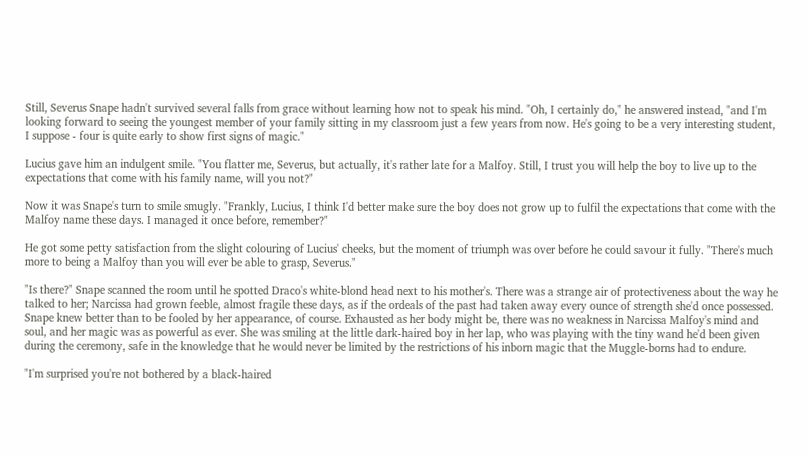Still, Severus Snape hadn't survived several falls from grace without learning how not to speak his mind. "Oh, I certainly do," he answered instead, "and I'm looking forward to seeing the youngest member of your family sitting in my classroom just a few years from now. He's going to be a very interesting student, I suppose - four is quite early to show first signs of magic."

Lucius gave him an indulgent smile. "You flatter me, Severus, but actually, it's rather late for a Malfoy. Still, I trust you will help the boy to live up to the expectations that come with his family name, will you not?"

Now it was Snape's turn to smile smugly. "Frankly, Lucius, I think I'd better make sure the boy does not grow up to fulfil the expectations that come with the Malfoy name these days. I managed it once before, remember?"

He got some petty satisfaction from the slight colouring of Lucius' cheeks, but the moment of triumph was over before he could savour it fully. "There's much more to being a Malfoy than you will ever be able to grasp, Severus."

"Is there?" Snape scanned the room until he spotted Draco's white-blond head next to his mother's. There was a strange air of protectiveness about the way he talked to her; Narcissa had grown feeble, almost fragile these days, as if the ordeals of the past had taken away every ounce of strength she'd once possessed. Snape knew better than to be fooled by her appearance, of course. Exhausted as her body might be, there was no weakness in Narcissa Malfoy's mind and soul, and her magic was as powerful as ever. She was smiling at the little dark-haired boy in her lap, who was playing with the tiny wand he'd been given during the ceremony, safe in the knowledge that he would never be limited by the restrictions of his inborn magic that the Muggle-borns had to endure.

"I'm surprised you're not bothered by a black-haired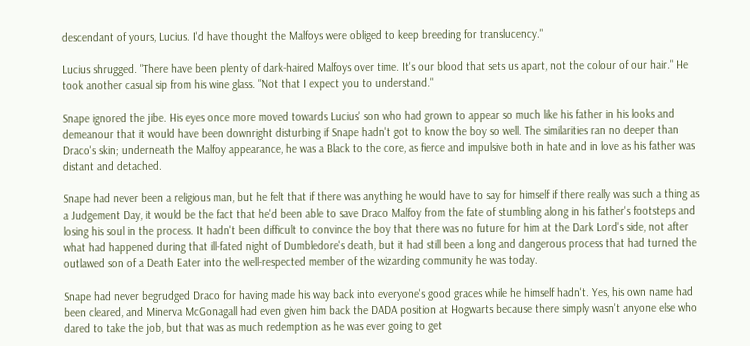descendant of yours, Lucius. I'd have thought the Malfoys were obliged to keep breeding for translucency."

Lucius shrugged. "There have been plenty of dark-haired Malfoys over time. It's our blood that sets us apart, not the colour of our hair." He took another casual sip from his wine glass. "Not that I expect you to understand."

Snape ignored the jibe. His eyes once more moved towards Lucius' son who had grown to appear so much like his father in his looks and demeanour that it would have been downright disturbing if Snape hadn't got to know the boy so well. The similarities ran no deeper than Draco's skin; underneath the Malfoy appearance, he was a Black to the core, as fierce and impulsive both in hate and in love as his father was distant and detached.

Snape had never been a religious man, but he felt that if there was anything he would have to say for himself if there really was such a thing as a Judgement Day, it would be the fact that he'd been able to save Draco Malfoy from the fate of stumbling along in his father's footsteps and losing his soul in the process. It hadn't been difficult to convince the boy that there was no future for him at the Dark Lord's side, not after what had happened during that ill-fated night of Dumbledore's death, but it had still been a long and dangerous process that had turned the outlawed son of a Death Eater into the well-respected member of the wizarding community he was today.

Snape had never begrudged Draco for having made his way back into everyone's good graces while he himself hadn't. Yes, his own name had been cleared, and Minerva McGonagall had even given him back the DADA position at Hogwarts because there simply wasn't anyone else who dared to take the job, but that was as much redemption as he was ever going to get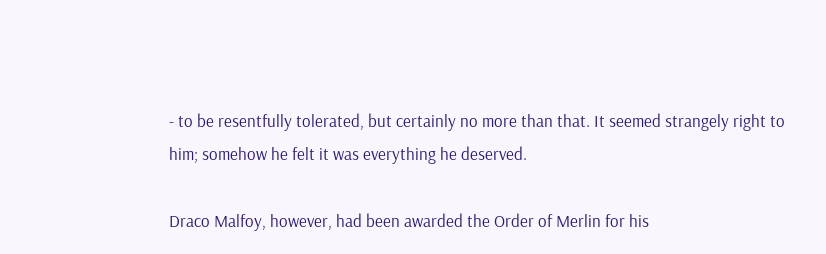- to be resentfully tolerated, but certainly no more than that. It seemed strangely right to him; somehow he felt it was everything he deserved.

Draco Malfoy, however, had been awarded the Order of Merlin for his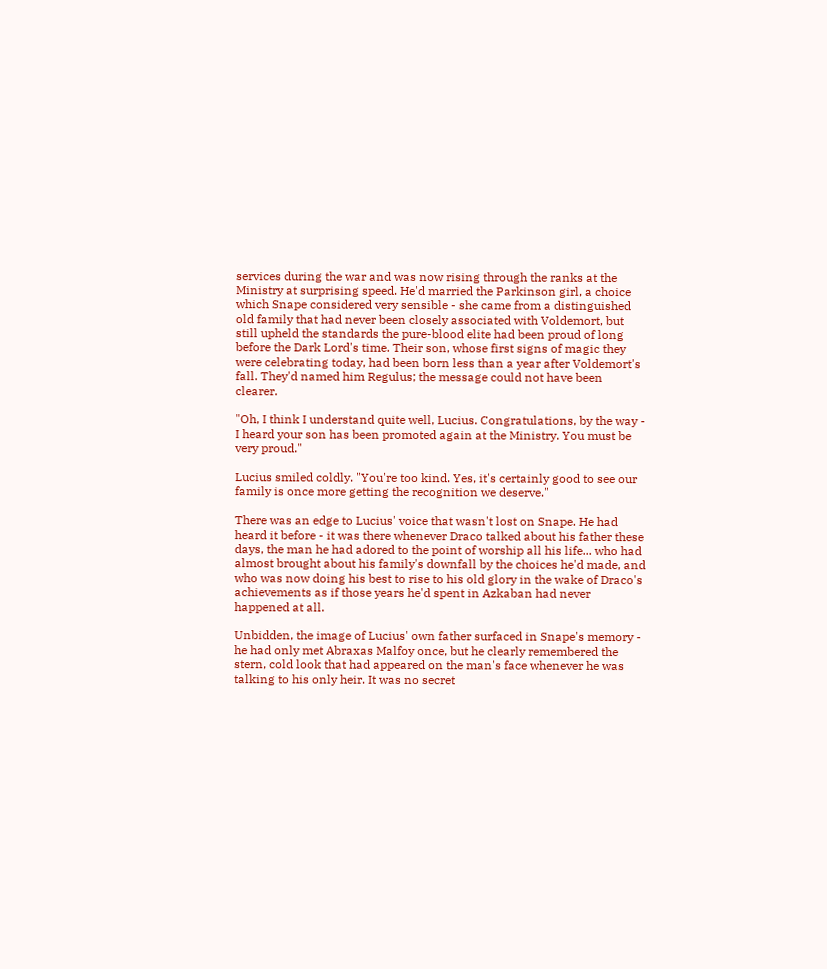services during the war and was now rising through the ranks at the Ministry at surprising speed. He'd married the Parkinson girl, a choice which Snape considered very sensible - she came from a distinguished old family that had never been closely associated with Voldemort, but still upheld the standards the pure-blood elite had been proud of long before the Dark Lord's time. Their son, whose first signs of magic they were celebrating today, had been born less than a year after Voldemort's fall. They'd named him Regulus; the message could not have been clearer.

"Oh, I think I understand quite well, Lucius. Congratulations, by the way - I heard your son has been promoted again at the Ministry. You must be very proud."

Lucius smiled coldly. "You're too kind. Yes, it's certainly good to see our family is once more getting the recognition we deserve."

There was an edge to Lucius' voice that wasn't lost on Snape. He had heard it before - it was there whenever Draco talked about his father these days, the man he had adored to the point of worship all his life... who had almost brought about his family's downfall by the choices he'd made, and who was now doing his best to rise to his old glory in the wake of Draco's achievements as if those years he'd spent in Azkaban had never happened at all.

Unbidden, the image of Lucius' own father surfaced in Snape's memory - he had only met Abraxas Malfoy once, but he clearly remembered the stern, cold look that had appeared on the man's face whenever he was talking to his only heir. It was no secret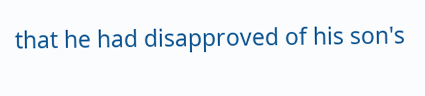that he had disapproved of his son's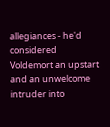allegiances - he'd considered Voldemort an upstart and an unwelcome intruder into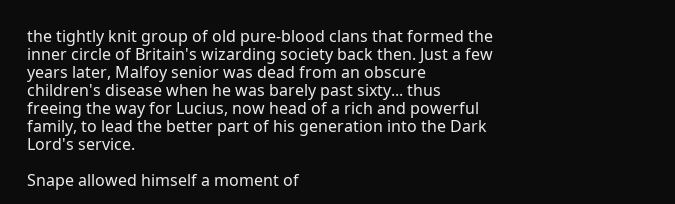the tightly knit group of old pure-blood clans that formed the inner circle of Britain's wizarding society back then. Just a few years later, Malfoy senior was dead from an obscure children's disease when he was barely past sixty... thus freeing the way for Lucius, now head of a rich and powerful family, to lead the better part of his generation into the Dark Lord's service.

Snape allowed himself a moment of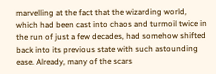marvelling at the fact that the wizarding world, which had been cast into chaos and turmoil twice in the run of just a few decades, had somehow shifted back into its previous state with such astounding ease. Already, many of the scars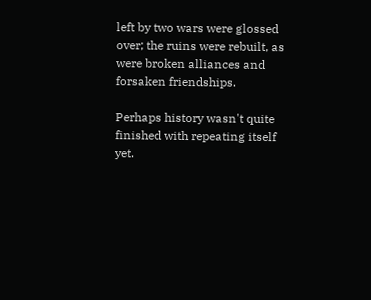left by two wars were glossed over; the ruins were rebuilt, as were broken alliances and forsaken friendships.

Perhaps history wasn't quite finished with repeating itself yet.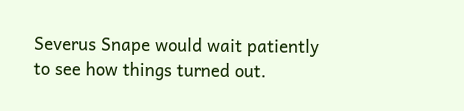Severus Snape would wait patiently to see how things turned out.